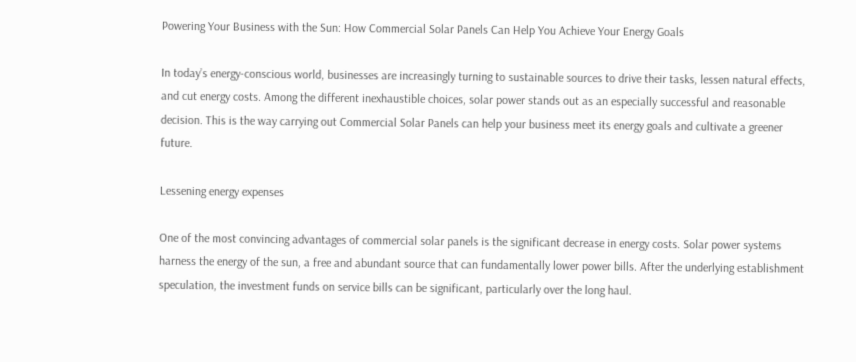Powering Your Business with the Sun: How Commercial Solar Panels Can Help You Achieve Your Energy Goals

In today’s energy-conscious world, businesses are increasingly turning to sustainable sources to drive their tasks, lessen natural effects, and cut energy costs. Among the different inexhaustible choices, solar power stands out as an especially successful and reasonable decision. This is the way carrying out Commercial Solar Panels can help your business meet its energy goals and cultivate a greener future.

Lessening energy expenses

One of the most convincing advantages of commercial solar panels is the significant decrease in energy costs. Solar power systems harness the energy of the sun, a free and abundant source that can fundamentally lower power bills. After the underlying establishment speculation, the investment funds on service bills can be significant, particularly over the long haul.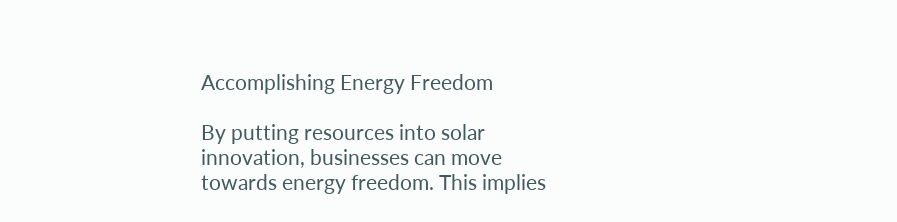Accomplishing Energy Freedom

By putting resources into solar innovation, businesses can move towards energy freedom. This implies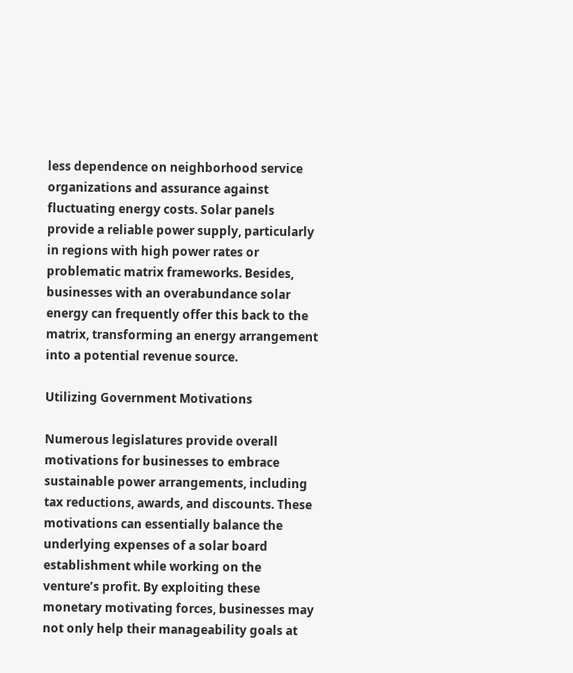less dependence on neighborhood service organizations and assurance against fluctuating energy costs. Solar panels provide a reliable power supply, particularly in regions with high power rates or problematic matrix frameworks. Besides, businesses with an overabundance solar energy can frequently offer this back to the matrix, transforming an energy arrangement into a potential revenue source.

Utilizing Government Motivations

Numerous legislatures provide overall motivations for businesses to embrace sustainable power arrangements, including tax reductions, awards, and discounts. These motivations can essentially balance the underlying expenses of a solar board establishment while working on the venture’s profit. By exploiting these monetary motivating forces, businesses may not only help their manageability goals at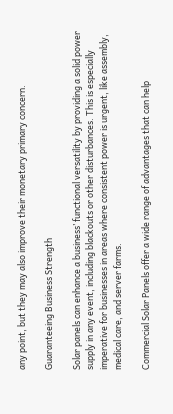any point, but they may also improve their monetary primary concern.

Guaranteeing Business Strength

Solar panels can enhance a business’ functional versatility by providing a solid power supply in any event, including blackouts or other disturbances. This is especially imperative for businesses in areas where consistent power is urgent, like assembly, medical care, and server farms.

Commercial Solar Panels offer a wide range of advantages that can help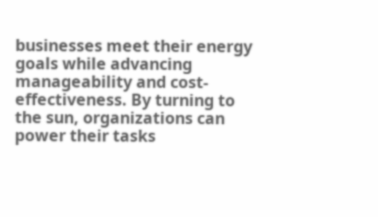businesses meet their energy goals while advancing manageability and cost-effectiveness. By turning to the sun, organizations can power their tasks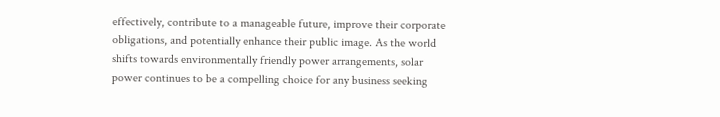effectively, contribute to a manageable future, improve their corporate obligations, and potentially enhance their public image. As the world shifts towards environmentally friendly power arrangements, solar power continues to be a compelling choice for any business seeking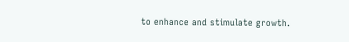to enhance and stimulate growth.